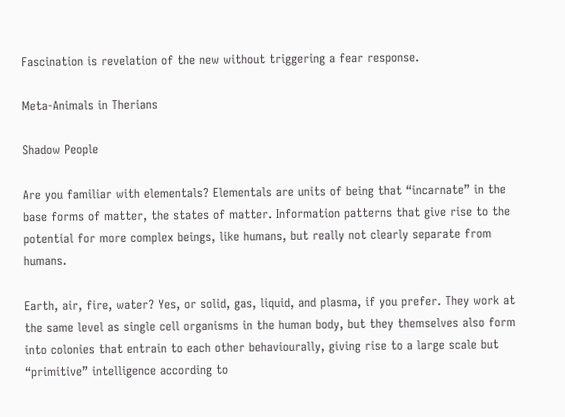Fascination is revelation of the new without triggering a fear response.

Meta-Animals in Therians

Shadow People

Are you familiar with elementals? Elementals are units of being that “incarnate” in the base forms of matter, the states of matter. Information patterns that give rise to the potential for more complex beings, like humans, but really not clearly separate from humans.

Earth, air, fire, water? Yes, or solid, gas, liquid, and plasma, if you prefer. They work at the same level as single cell organisms in the human body, but they themselves also form into colonies that entrain to each other behaviourally, giving rise to a large scale but “primitive” intelligence according to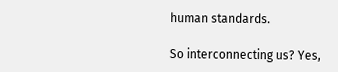human standards.

So interconnecting us? Yes,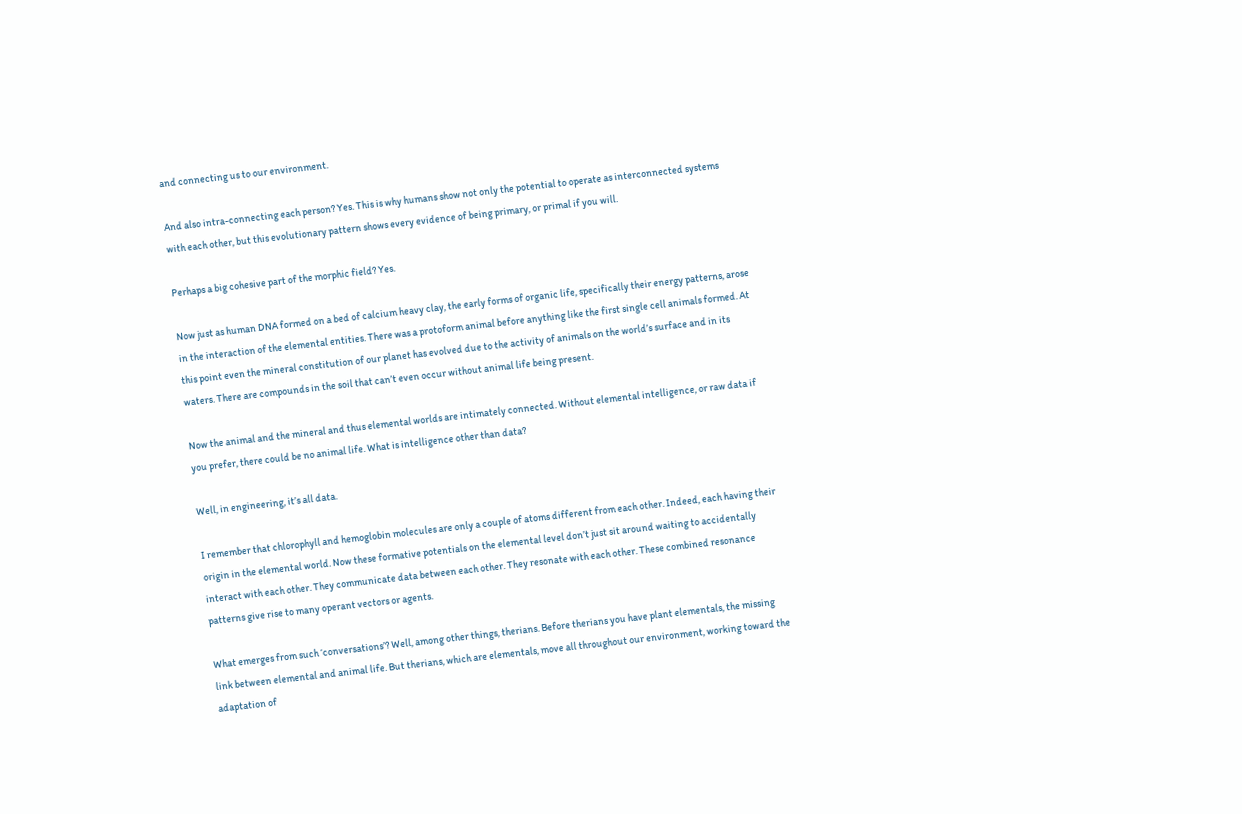and connecting us to our environment.

And also intra-connecting each person? Yes. This is why humans show not only the potential to operate as interconnected systems with each other, but this evolutionary pattern shows every evidence of being primary, or primal if you will.

Perhaps a big cohesive part of the morphic field? Yes.

Now just as human DNA formed on a bed of calcium heavy clay, the early forms of organic life, specifically their energy patterns, arose in the interaction of the elemental entities. There was a protoform animal before anything like the first single cell animals formed. At this point even the mineral constitution of our planet has evolved due to the activity of animals on the world’s surface and in its waters. There are compounds in the soil that can’t even occur without animal life being present.

Now the animal and the mineral and thus elemental worlds are intimately connected. Without elemental intelligence, or raw data if you prefer, there could be no animal life. What is intelligence other than data?

Well, in engineering, it’s all data.

I remember that chlorophyll and hemoglobin molecules are only a couple of atoms different from each other. Indeed, each having their origin in the elemental world. Now these formative potentials on the elemental level don’t just sit around waiting to accidentally interact with each other. They communicate data between each other. They resonate with each other. These combined resonance patterns give rise to many operant vectors or agents.

What emerges from such ‘conversations’? Well, among other things, therians. Before therians you have plant elementals, the missing link between elemental and animal life. But therians, which are elementals, move all throughout our environment, working toward the adaptation of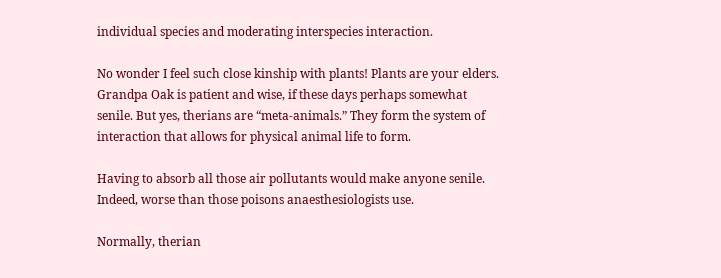individual species and moderating interspecies interaction.

No wonder I feel such close kinship with plants! Plants are your elders. Grandpa Oak is patient and wise, if these days perhaps somewhat senile. But yes, therians are “meta-animals.” They form the system of interaction that allows for physical animal life to form.

Having to absorb all those air pollutants would make anyone senile. Indeed, worse than those poisons anaesthesiologists use.

Normally, therian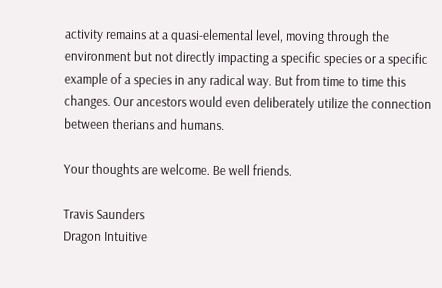activity remains at a quasi-elemental level, moving through the environment but not directly impacting a specific species or a specific example of a species in any radical way. But from time to time this changes. Our ancestors would even deliberately utilize the connection between therians and humans.

Your thoughts are welcome. Be well friends.

Travis Saunders
Dragon Intuitive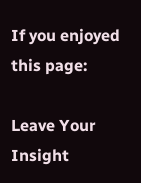If you enjoyed this page:

Leave Your Insight